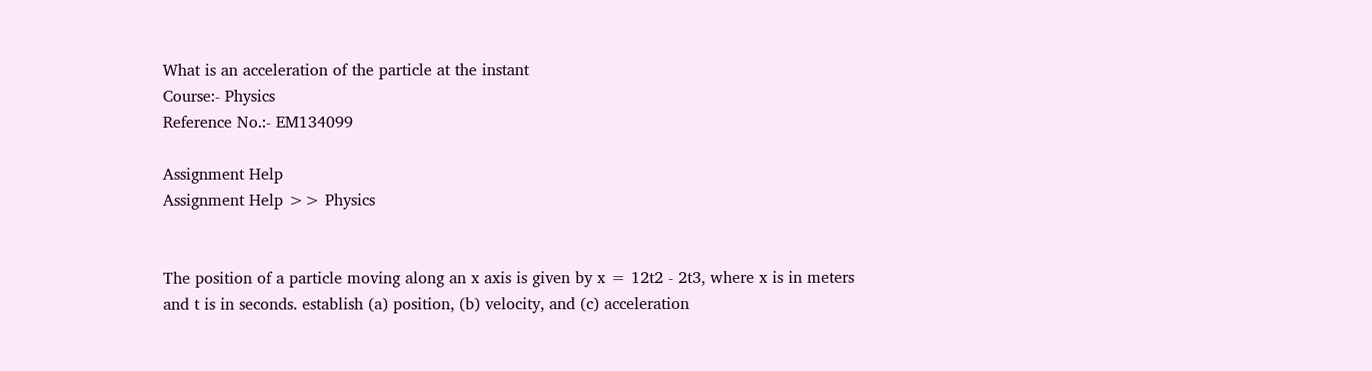What is an acceleration of the particle at the instant
Course:- Physics
Reference No.:- EM134099

Assignment Help
Assignment Help >> Physics


The position of a particle moving along an x axis is given by x = 12t2 - 2t3, where x is in meters and t is in seconds. establish (a) position, (b) velocity, and (c) acceleration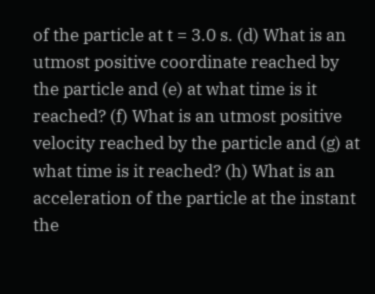of the particle at t = 3.0 s. (d) What is an utmost positive coordinate reached by the particle and (e) at what time is it reached? (f) What is an utmost positive velocity reached by the particle and (g) at what time is it reached? (h) What is an acceleration of the particle at the instant the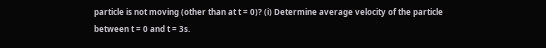particle is not moving (other than at t = 0)? (i) Determine average velocity of the particle between t = 0 and t = 3s.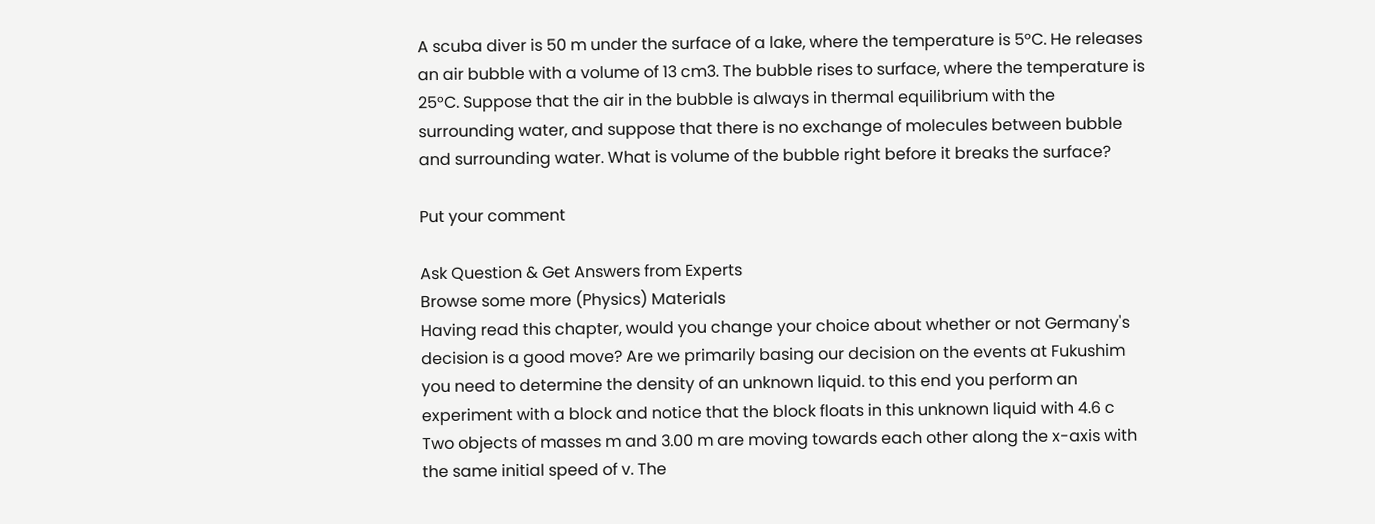A scuba diver is 50 m under the surface of a lake, where the temperature is 5°C. He releases an air bubble with a volume of 13 cm3. The bubble rises to surface, where the temperature is 25°C. Suppose that the air in the bubble is always in thermal equilibrium with the surrounding water, and suppose that there is no exchange of molecules between bubble and surrounding water. What is volume of the bubble right before it breaks the surface?

Put your comment

Ask Question & Get Answers from Experts
Browse some more (Physics) Materials
Having read this chapter, would you change your choice about whether or not Germany's decision is a good move? Are we primarily basing our decision on the events at Fukushim
you need to determine the density of an unknown liquid. to this end you perform an experiment with a block and notice that the block floats in this unknown liquid with 4.6 c
Two objects of masses m and 3.00 m are moving towards each other along the x-axis with the same initial speed of v. The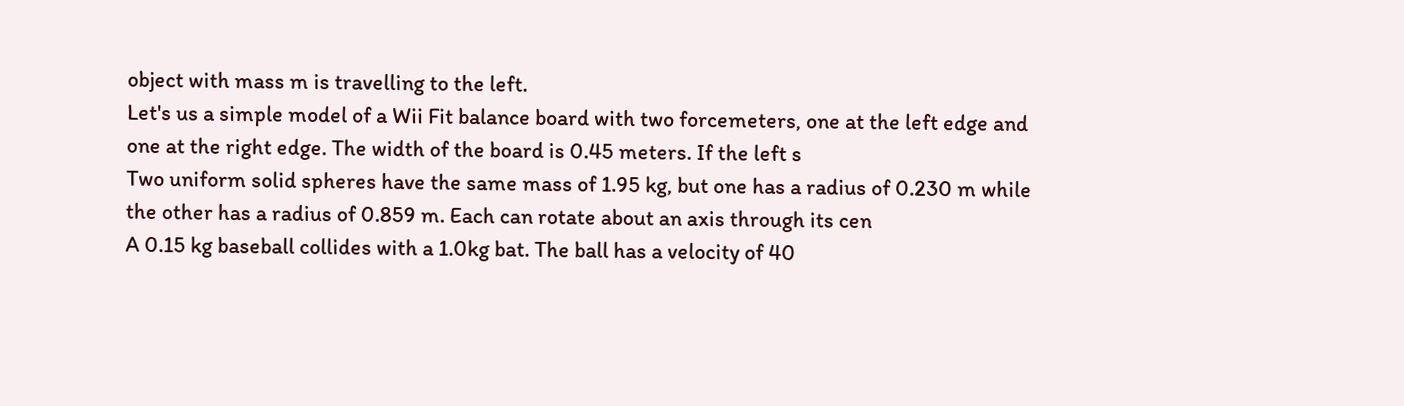object with mass m is travelling to the left.
Let's us a simple model of a Wii Fit balance board with two forcemeters, one at the left edge and one at the right edge. The width of the board is 0.45 meters. If the left s
Two uniform solid spheres have the same mass of 1.95 kg, but one has a radius of 0.230 m while the other has a radius of 0.859 m. Each can rotate about an axis through its cen
A 0.15 kg baseball collides with a 1.0kg bat. The ball has a velocity of 40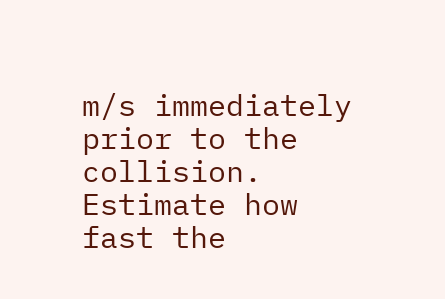m/s immediately prior to the collision. Estimate how fast the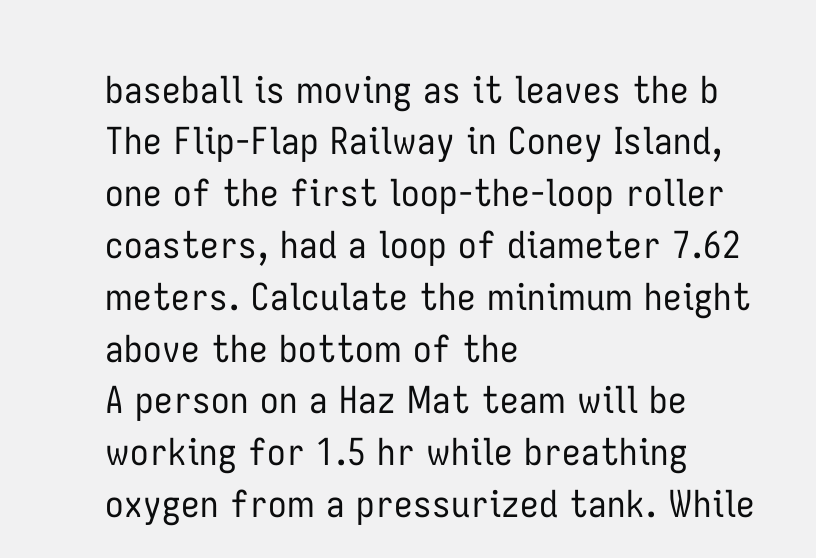baseball is moving as it leaves the b
The Flip-Flap Railway in Coney Island, one of the first loop-the-loop roller coasters, had a loop of diameter 7.62 meters. Calculate the minimum height above the bottom of the
A person on a Haz Mat team will be working for 1.5 hr while breathing oxygen from a pressurized tank. While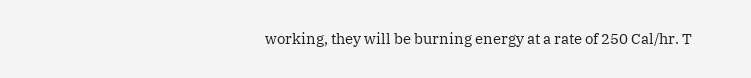working, they will be burning energy at a rate of 250 Cal/hr. T